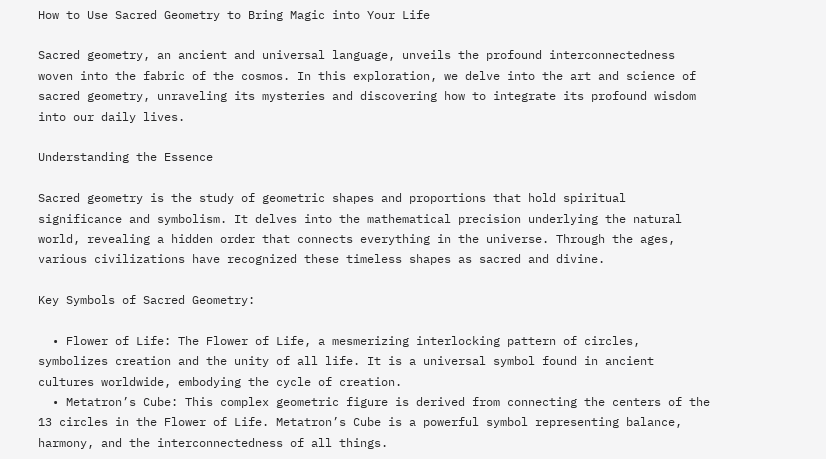How to Use Sacred Geometry to Bring Magic into Your Life

Sacred geometry, an ancient and universal language, unveils the profound interconnectedness woven into the fabric of the cosmos. In this exploration, we delve into the art and science of sacred geometry, unraveling its mysteries and discovering how to integrate its profound wisdom into our daily lives.

Understanding the Essence

Sacred geometry is the study of geometric shapes and proportions that hold spiritual significance and symbolism. It delves into the mathematical precision underlying the natural world, revealing a hidden order that connects everything in the universe. Through the ages, various civilizations have recognized these timeless shapes as sacred and divine.

Key Symbols of Sacred Geometry:

  • Flower of Life: The Flower of Life, a mesmerizing interlocking pattern of circles, symbolizes creation and the unity of all life. It is a universal symbol found in ancient cultures worldwide, embodying the cycle of creation.
  • Metatron’s Cube: This complex geometric figure is derived from connecting the centers of the 13 circles in the Flower of Life. Metatron’s Cube is a powerful symbol representing balance, harmony, and the interconnectedness of all things.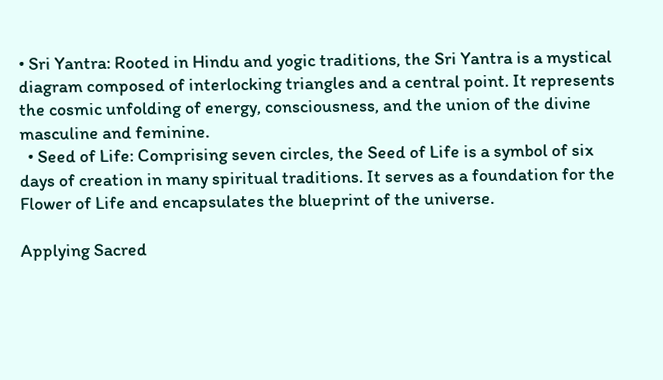• Sri Yantra: Rooted in Hindu and yogic traditions, the Sri Yantra is a mystical diagram composed of interlocking triangles and a central point. It represents the cosmic unfolding of energy, consciousness, and the union of the divine masculine and feminine.
  • Seed of Life: Comprising seven circles, the Seed of Life is a symbol of six days of creation in many spiritual traditions. It serves as a foundation for the Flower of Life and encapsulates the blueprint of the universe.

Applying Sacred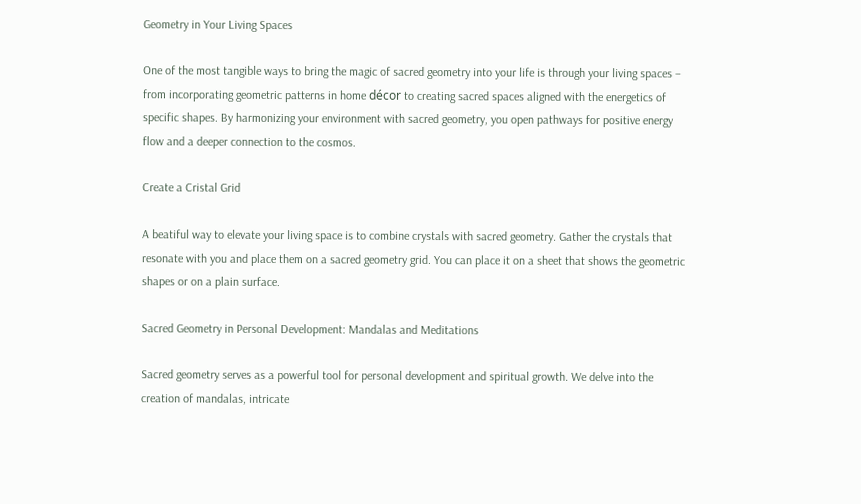Geometry in Your Living Spaces

One of the most tangible ways to bring the magic of sacred geometry into your life is through your living spaces – from incorporating geometric patterns in home décor to creating sacred spaces aligned with the energetics of specific shapes. By harmonizing your environment with sacred geometry, you open pathways for positive energy flow and a deeper connection to the cosmos.

Create a Cristal Grid

A beatiful way to elevate your living space is to combine crystals with sacred geometry. Gather the crystals that resonate with you and place them on a sacred geometry grid. You can place it on a sheet that shows the geometric shapes or on a plain surface.

Sacred Geometry in Personal Development: Mandalas and Meditations

Sacred geometry serves as a powerful tool for personal development and spiritual growth. We delve into the creation of mandalas, intricate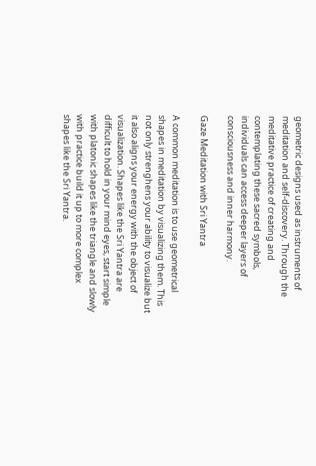geometric designs used as instruments of meditation and self-discovery. Through the meditative practice of creating and contemplating these sacred symbols, individuals can access deeper layers of consciousness and inner harmony.

Gaze Meditation with Sri Yantra

A common meditation is to use geometrical shapes in meditation by visualizing them. This not only strenghens your ability to visualize but it also aligns your energy with the object of visualization. Shapes like the Sri Yantra are difficult to hold in your mind eyes, start simple with platonic shapes like the triangle and slowly with practice build it up to more complex shapes like the Sri Yantra.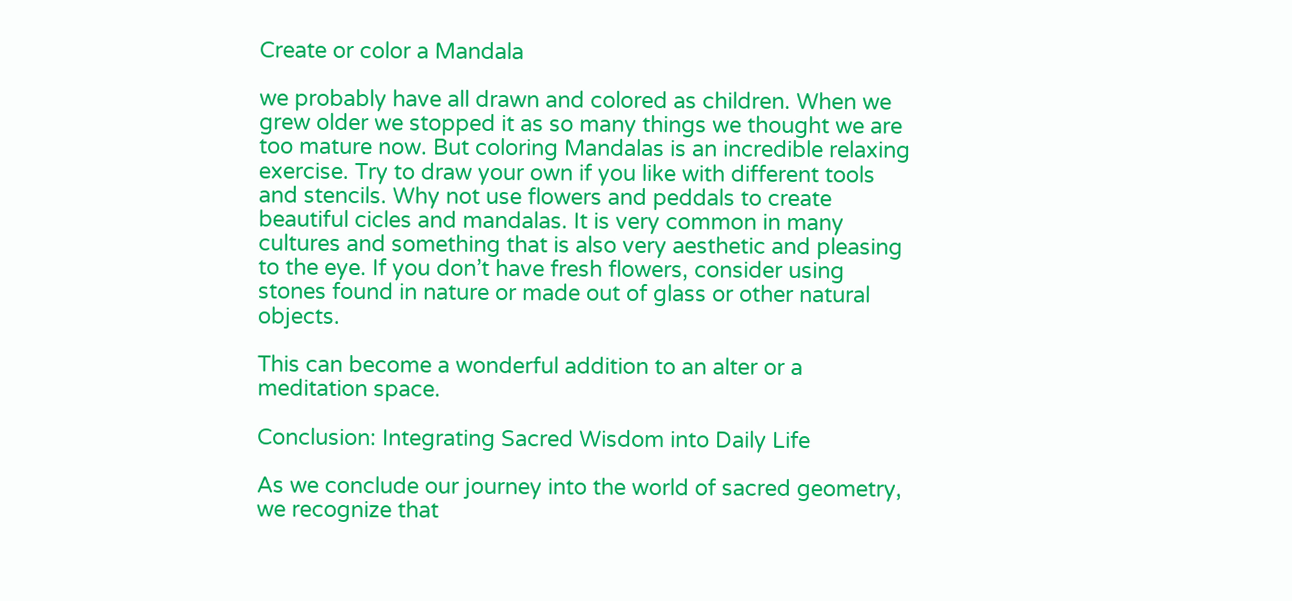Create or color a Mandala

we probably have all drawn and colored as children. When we grew older we stopped it as so many things we thought we are too mature now. But coloring Mandalas is an incredible relaxing exercise. Try to draw your own if you like with different tools and stencils. Why not use flowers and peddals to create beautiful cicles and mandalas. It is very common in many cultures and something that is also very aesthetic and pleasing to the eye. If you don’t have fresh flowers, consider using stones found in nature or made out of glass or other natural objects.

This can become a wonderful addition to an alter or a meditation space.

Conclusion: Integrating Sacred Wisdom into Daily Life

As we conclude our journey into the world of sacred geometry, we recognize that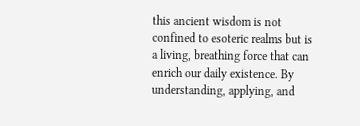this ancient wisdom is not confined to esoteric realms but is a living, breathing force that can enrich our daily existence. By understanding, applying, and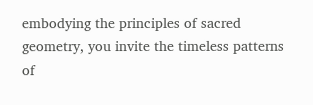embodying the principles of sacred geometry, you invite the timeless patterns of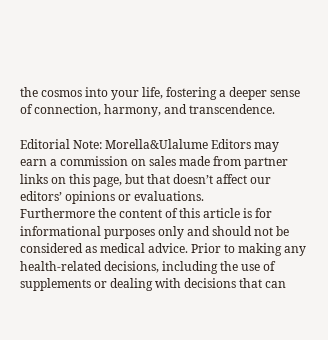the cosmos into your life, fostering a deeper sense of connection, harmony, and transcendence.

Editorial Note: Morella&Ulalume Editors may earn a commission on sales made from partner links on this page, but that doesn’t affect our editors’ opinions or evaluations.
Furthermore the content of this article is for informational purposes only and should not be considered as medical advice. Prior to making any health-related decisions, including the use of supplements or dealing with decisions that can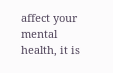affect your mental health, it is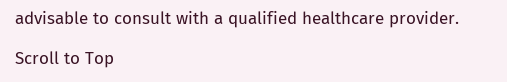advisable to consult with a qualified healthcare provider.

Scroll to Top